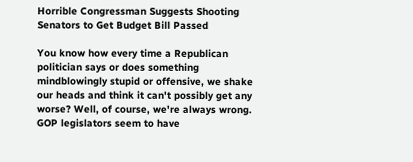Horrible Congressman Suggests Shooting Senators to Get Budget Bill Passed

You know how every time a Republican politician says or does something mindblowingly stupid or offensive, we shake our heads and think it can't possibly get any worse? Well, of course, we're always wrong. GOP legislators seem to have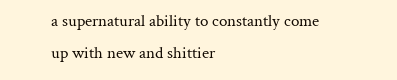a supernatural ability to constantly come up with new and shittier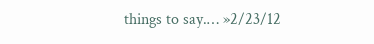things to say.… »2/23/12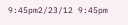9:45pm2/23/12 9:45pm